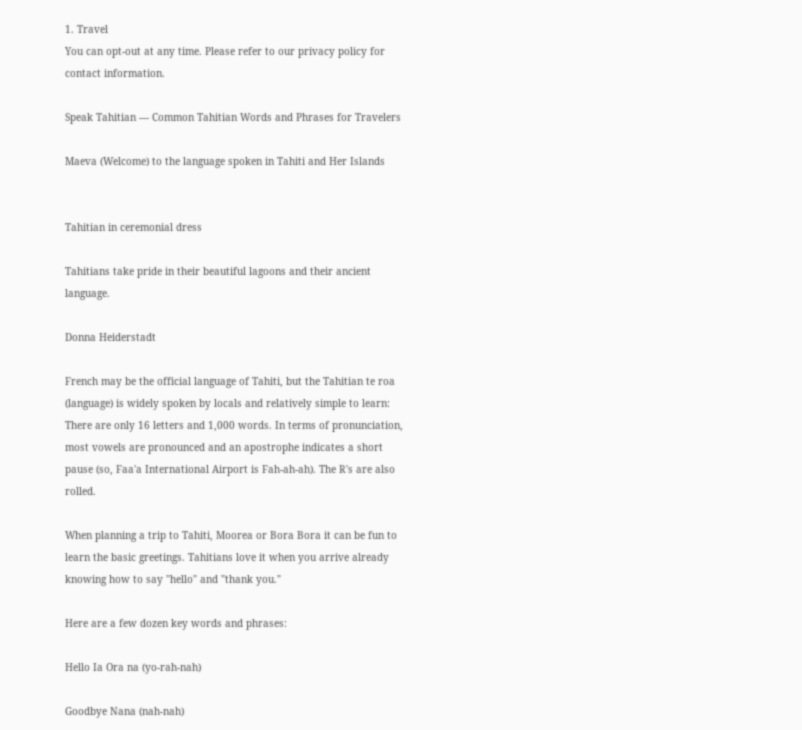1. Travel
You can opt-out at any time. Please refer to our privacy policy for contact information.

Speak Tahitian — Common Tahitian Words and Phrases for Travelers

Maeva (Welcome) to the language spoken in Tahiti and Her Islands


Tahitian in ceremonial dress

Tahitians take pride in their beautiful lagoons and their ancient language.

Donna Heiderstadt

French may be the official language of Tahiti, but the Tahitian te roa (language) is widely spoken by locals and relatively simple to learn: There are only 16 letters and 1,000 words. In terms of pronunciation, most vowels are pronounced and an apostrophe indicates a short pause (so, Faa'a International Airport is Fah-ah-ah). The R's are also rolled.

When planning a trip to Tahiti, Moorea or Bora Bora it can be fun to learn the basic greetings. Tahitians love it when you arrive already knowing how to say "hello" and "thank you."

Here are a few dozen key words and phrases:

Hello Ia Ora na (yo-rah-nah)

Goodbye Nana (nah-nah)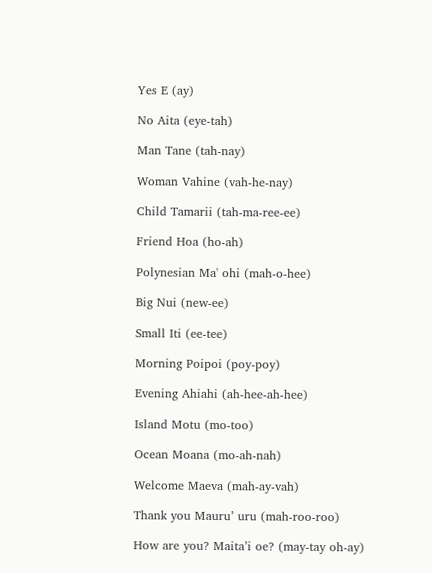Yes E (ay)

No Aita (eye-tah)

Man Tane (tah-nay)

Woman Vahine (vah-he-nay)

Child Tamarii (tah-ma-ree-ee)

Friend Hoa (ho-ah)

Polynesian Ma' ohi (mah-o-hee)

Big Nui (new-ee)

Small Iti (ee-tee)

Morning Poipoi (poy-poy)

Evening Ahiahi (ah-hee-ah-hee)

Island Motu (mo-too)

Ocean Moana (mo-ah-nah)

Welcome Maeva (mah-ay-vah)

Thank you Mauru’ uru (mah-roo-roo)

How are you? Maita’i oe? (may-tay oh-ay)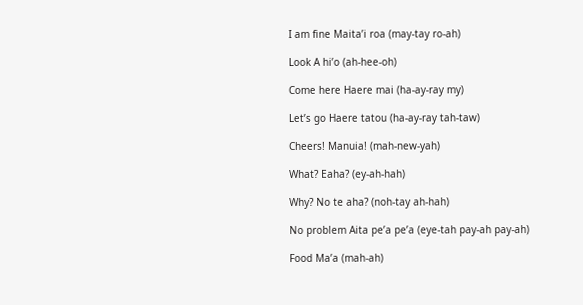I am fine Maita’i roa (may-tay ro-ah)

Look A hi’o (ah-hee-oh)

Come here Haere mai (ha-ay-ray my)

Let’s go Haere tatou (ha-ay-ray tah-taw)

Cheers! Manuia! (mah-new-yah)

What? Eaha? (ey-ah-hah)

Why? No te aha? (noh-tay ah-hah)

No problem Aita pe’a pe’a (eye-tah pay-ah pay-ah)

Food Ma’a (mah-ah)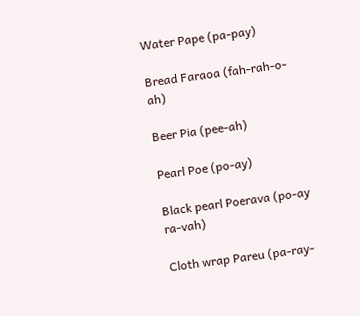Water Pape (pa-pay)

Bread Faraoa (fah-rah-o-ah)

Beer Pia (pee-ah)

Pearl Poe (po-ay)

Black pearl Poerava (po-ay ra-vah)

Cloth wrap Pareu (pa-ray-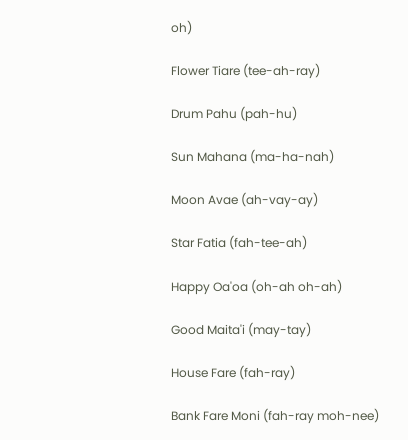oh)

Flower Tiare (tee-ah-ray)

Drum Pahu (pah-hu)

Sun Mahana (ma-ha-nah)

Moon Avae (ah-vay-ay)

Star Fatia (fah-tee-ah)

Happy Oa'oa (oh-ah oh-ah)

Good Maita'i (may-tay)

House Fare (fah-ray)

Bank Fare Moni (fah-ray moh-nee)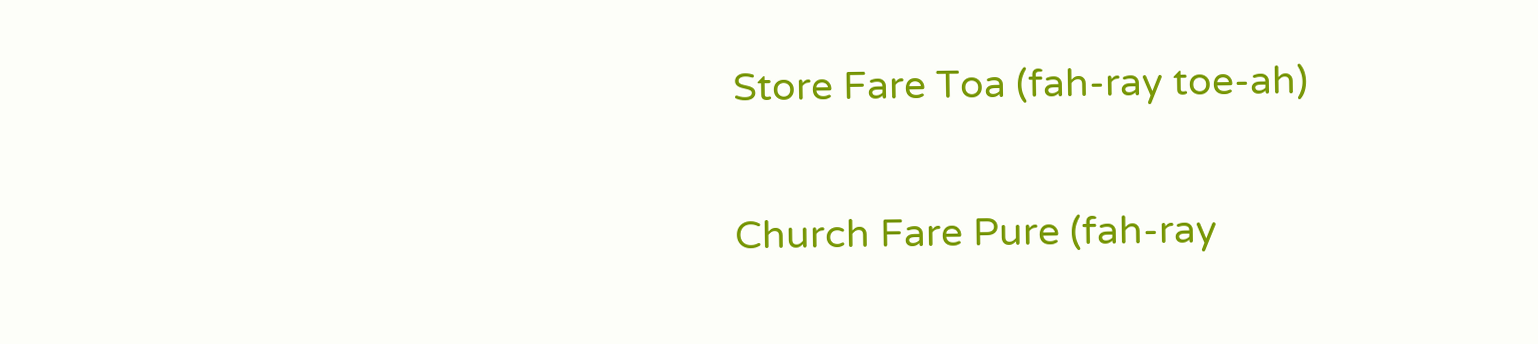Store Fare Toa (fah-ray toe-ah)

Church Fare Pure (fah-ray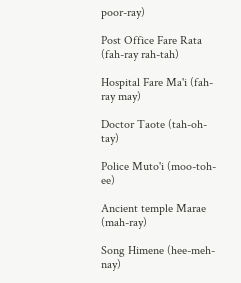poor-ray)

Post Office Fare Rata (fah-ray rah-tah)

Hospital Fare Ma'i (fah-ray may)

Doctor Taote (tah-oh-tay)

Police Muto'i (moo-toh-ee)

Ancient temple Marae (mah-ray)

Song Himene (hee-meh-nay)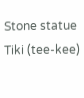Stone statue Tiki (tee-kee)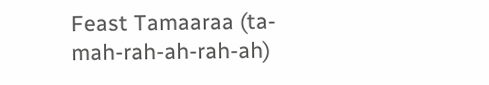Feast Tamaaraa (ta-mah-rah-ah-rah-ah)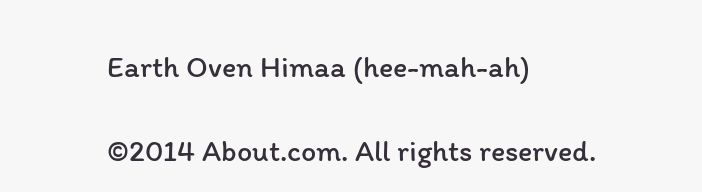Earth Oven Himaa (hee-mah-ah)

©2014 About.com. All rights reserved.